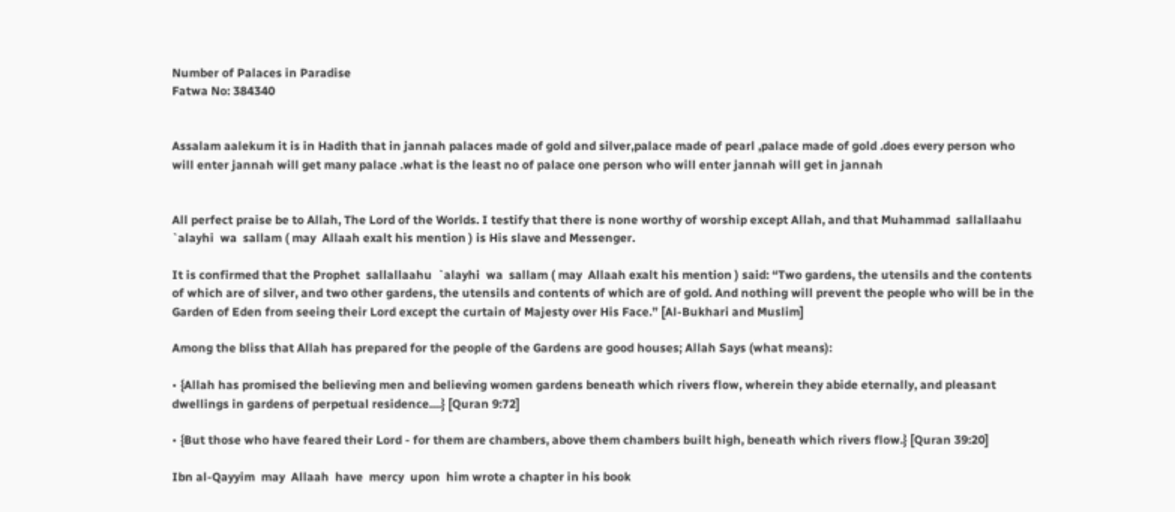Number of Palaces in Paradise
Fatwa No: 384340


Assalam aalekum it is in Hadith that in jannah palaces made of gold and silver,palace made of pearl ,palace made of gold .does every person who will enter jannah will get many palace .what is the least no of palace one person who will enter jannah will get in jannah


All perfect praise be to Allah, The Lord of the Worlds. I testify that there is none worthy of worship except Allah, and that Muhammad  sallallaahu  `alayhi  wa  sallam ( may  Allaah exalt his mention ) is His slave and Messenger.

It is confirmed that the Prophet  sallallaahu  `alayhi  wa  sallam ( may  Allaah exalt his mention ) said: “Two gardens, the utensils and the contents of which are of silver, and two other gardens, the utensils and contents of which are of gold. And nothing will prevent the people who will be in the Garden of Eden from seeing their Lord except the curtain of Majesty over His Face.” [Al-Bukhari and Muslim]

Among the bliss that Allah has prepared for the people of the Gardens are good houses; Allah Says (what means):

• {Allah has promised the believing men and believing women gardens beneath which rivers flow, wherein they abide eternally, and pleasant dwellings in gardens of perpetual residence....} [Quran 9:72]

• {But those who have feared their Lord - for them are chambers, above them chambers built high, beneath which rivers flow.} [Quran 39:20]

Ibn al-Qayyim  may  Allaah  have  mercy  upon  him wrote a chapter in his book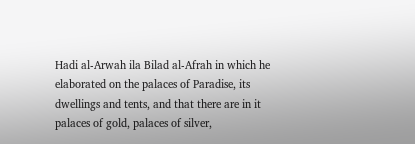Hadi al-Arwah ila Bilad al-Afrah in which he elaborated on the palaces of Paradise, its dwellings and tents, and that there are in it palaces of gold, palaces of silver,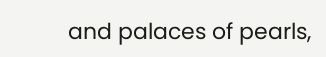and palaces of pearls,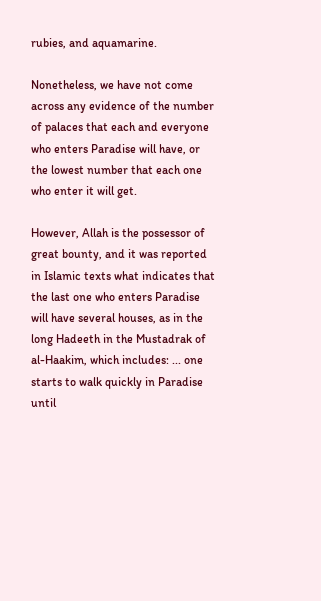rubies, and aquamarine.

Nonetheless, we have not come across any evidence of the number of palaces that each and everyone who enters Paradise will have, or the lowest number that each one who enter it will get.

However, Allah is the possessor of great bounty, and it was reported in Islamic texts what indicates that the last one who enters Paradise will have several houses, as in the long Hadeeth in the Mustadrak of al-Haakim, which includes: ... one starts to walk quickly in Paradise until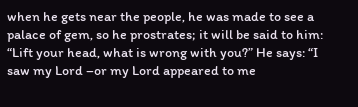when he gets near the people, he was made to see a palace of gem, so he prostrates; it will be said to him: “Lift your head, what is wrong with you?” He says: “I saw my Lord –or my Lord appeared to me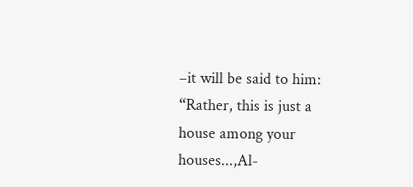–it will be said to him: “Rather, this is just a house among your houses...,Al-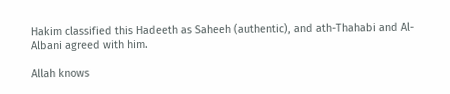Hakim classified this Hadeeth as Saheeh (authentic), and ath-Thahabi and Al-Albani agreed with him.

Allah knows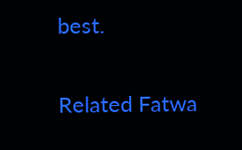best.

Related Fatwa